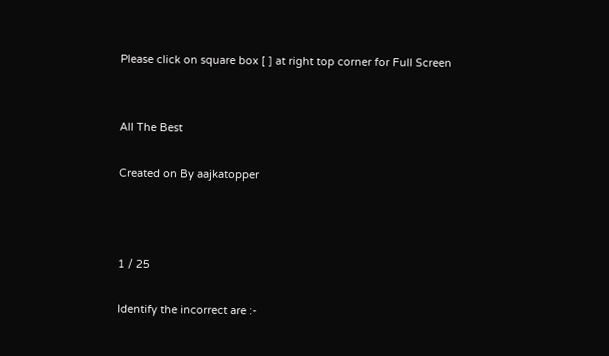Please click on square box [ ] at right top corner for Full Screen


All The Best

Created on By aajkatopper



1 / 25

Identify the incorrect are :-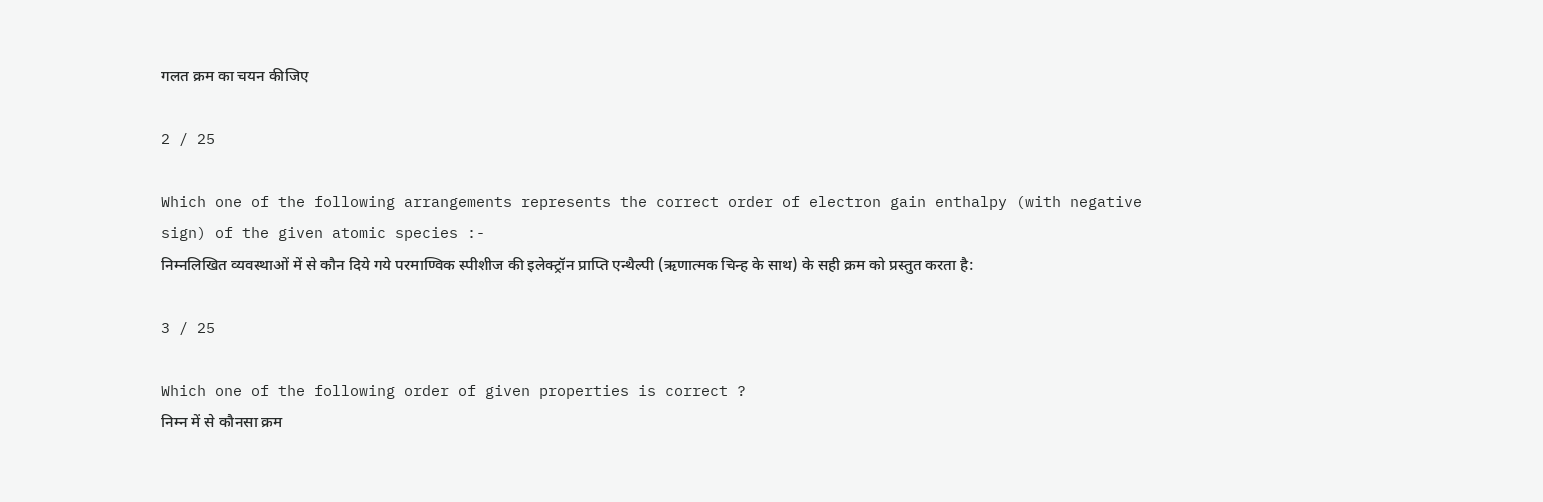गलत क्रम का चयन कीजिए

2 / 25

Which one of the following arrangements represents the correct order of electron gain enthalpy (with negative sign) of the given atomic species :-
निम्नलिखित व्यवस्थाओं में से कौन दिये गये परमाण्विक स्पीशीज की इलेक्ट्रॉन प्राप्ति एन्थैल्पी (ऋणात्मक चिन्ह के साथ) के सही क्रम को प्रस्तुत करता है:

3 / 25

Which one of the following order of given properties is correct ?
निम्न में से कौनसा क्रम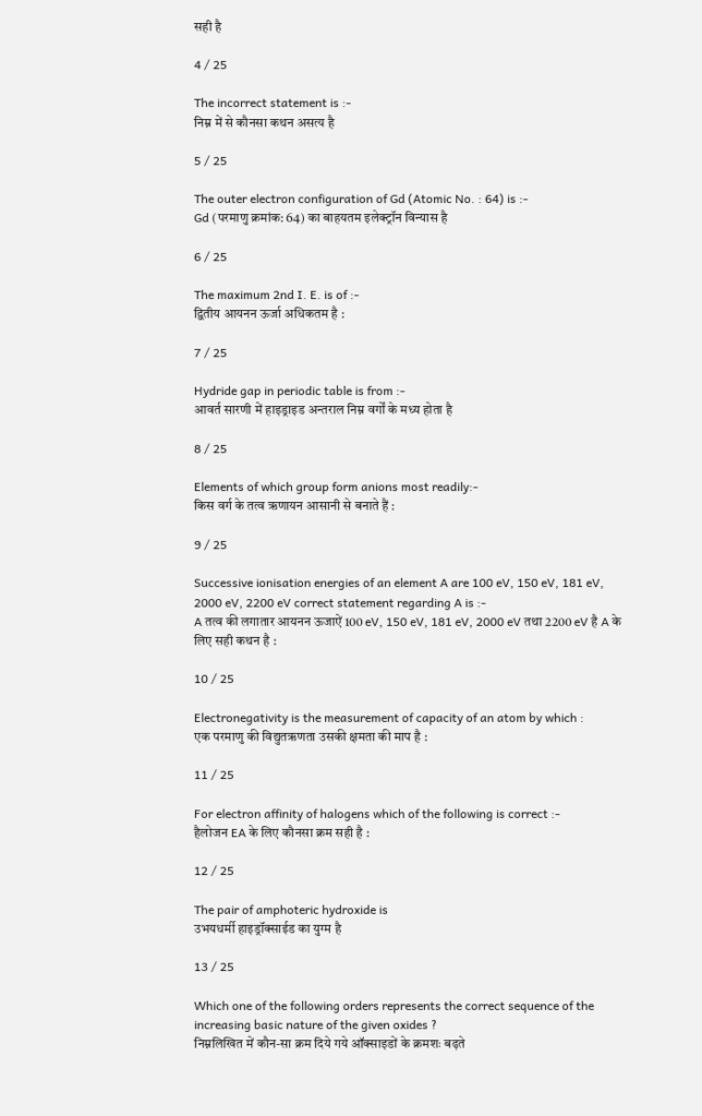सही है

4 / 25

The incorrect statement is :-
निम्न में से कौनसा कथन असत्य है

5 / 25

The outer electron configuration of Gd (Atomic No. : 64) is :-
Gd (परमाणु क्रमांक: 64) का बाहयतम इलेक्ट्रॉन विन्यास है

6 / 25

The maximum 2nd I. E. is of :-
द्वितीय आयनन ऊर्जा अधिकतम है :

7 / 25

Hydride gap in periodic table is from :-
आवर्त सारणी में हाइड्राइड अन्तराल निम्न वर्गों के मध्य होता है

8 / 25

Elements of which group form anions most readily:-
किस वर्ग के तत्व ऋणायन आसानी से बनाते हैं :

9 / 25

Successive ionisation energies of an element A are 100 eV, 150 eV, 181 eV, 2000 eV, 2200 eV correct statement regarding A is :-
A तत्व की लगातार आयनन ऊजाऐं 100 eV, 150 eV, 181 eV, 2000 eV तथा 2200 eV है A के लिए सही कथन है :

10 / 25

Electronegativity is the measurement of capacity of an atom by which :
एक परमाणु की विद्युतऋणता उसकी क्षमता की माप है :

11 / 25

For electron affinity of halogens which of the following is correct :-
हैलोजन EA के लिए कौनसा क्रम सही है :

12 / 25

The pair of amphoteric hydroxide is
उभयधर्मी हाइड्रॉक्साईड का युग्म है

13 / 25

Which one of the following orders represents the correct sequence of the increasing basic nature of the given oxides ?
निम्नलिखित में कौन-सा क्रम दिये गये ऑक्साइडों के क्रमशः बढ़ते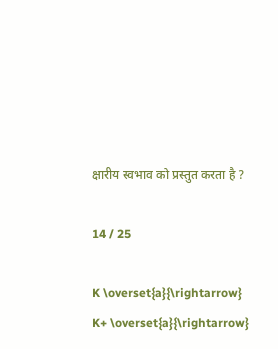क्षारीय स्वभाव को प्रस्तुत करता है ?

14 / 25

K \overset{a}{\rightarrow} K+ \overset{a}{\rightarrow}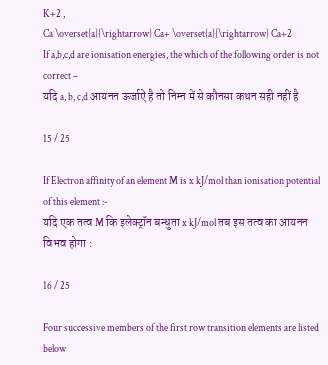K+2 ,
Ca \overset{a}{\rightarrow} Ca+ \overset{a}{\rightarrow} Ca+2
If a,b,c,d are ionisation energies, the which of the following order is not correct –
यदि a, b, c,d आयनन ऊर्जाऐं है तो निम्न में से कौनसा कथन सही नहीं है

15 / 25

If Electron affinity of an element M is x kJ/mol than ionisation potential of this element :-
यदि एक तत्व M कि इलेक्ट्रॉन बन्धुता x kJ/mol तब इस तत्व का आयनन विभव होगा :

16 / 25

Four successive members of the first row transition elements are listed below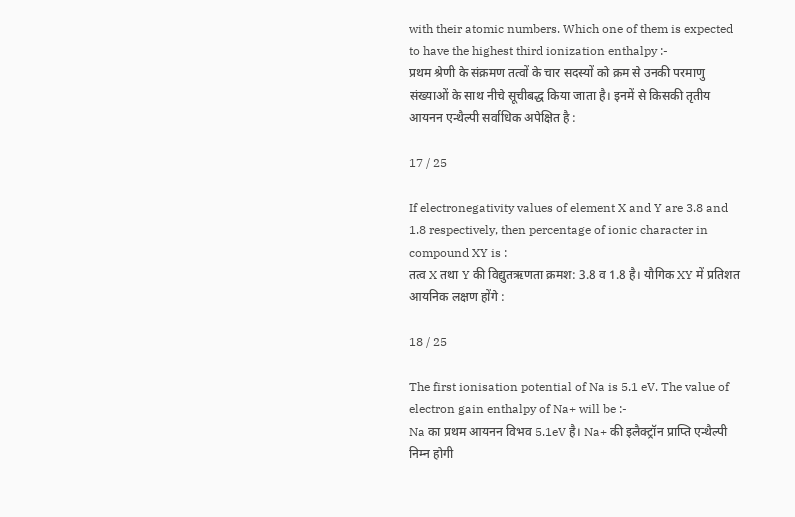with their atomic numbers. Which one of them is expected to have the highest third ionization enthalpy :-
प्रथम श्रेणी के संक्रमण तत्वों के चार सदस्यों को क्रम से उनकी परमाणु संख्याओं के साथ नीचे सूचीबद्ध किया जाता है। इनमें से किसकी तृतीय आयनन एन्थैल्पी सर्वाधिक अपेक्षित है :

17 / 25

If electronegativity values of element X and Y are 3.8 and 1.8 respectively, then percentage of ionic character in compound XY is :
तत्व X तथा Y की विद्युतऋणता क्रमश: 3.8 व 1.8 है। यौगिक XY में प्रतिशत आयनिक लक्षण होंगे :

18 / 25

The first ionisation potential of Na is 5.1 eV. The value of electron gain enthalpy of Na+ will be :-
Na का प्रथम आयनन विभव 5.1eV है। Na+ की इलैक्ट्रॉन प्राप्ति एन्थैल्पी निम्न होगी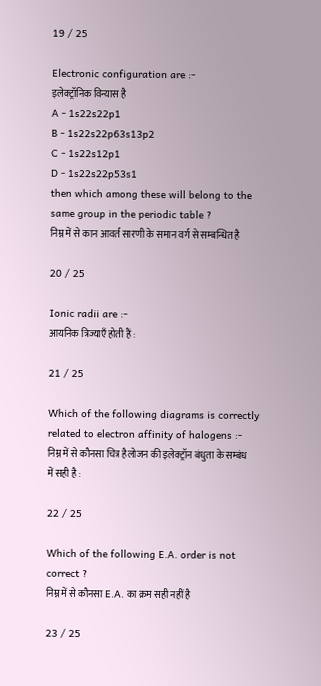19 / 25

Electronic configuration are :-
इलेक्ट्रॉनिक विन्यास है
A - 1s22s22p1
B - 1s22s22p63s13p2
C - 1s22s12p1
D - 1s22s22p53s1
then which among these will belong to the same group in the periodic table ?
निम्न में से कान आवर्त सारणी के समान वर्ग से सम्बन्धित है

20 / 25

Ionic radii are :-
आयनिक त्रिज्याएँ होती हैं :

21 / 25

Which of the following diagrams is correctly related to electron affinity of halogens :-
निम्न में से कौनसा चित्र हैलोजन की इलेक्ट्रॉन बंधुता के सम्बंध में सही है :

22 / 25

Which of the following E.A. order is not correct ?
निम्न में से कौनसा E.A. का क्रम सही नहीं है

23 / 25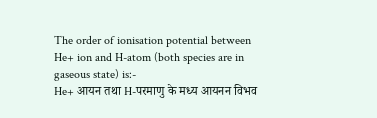The order of ionisation potential between He+ ion and H-atom (both species are in gaseous state) is:-
He+ आयन तथा H-परमाणु के मध्य आयनन विभव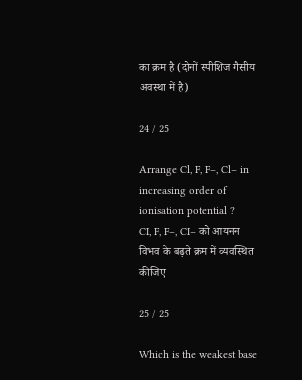का क्रम है (दोनों स्पीशिज गैसीय अवस्था में है)

24 / 25

Arrange Cl, F, F–, Cl– in increasing order of ionisation potential ?
CI, F, F–, CI– को आयनन विभव के बढ़ते क्रम में व्यवस्थित कीजिए

25 / 25

Which is the weakest base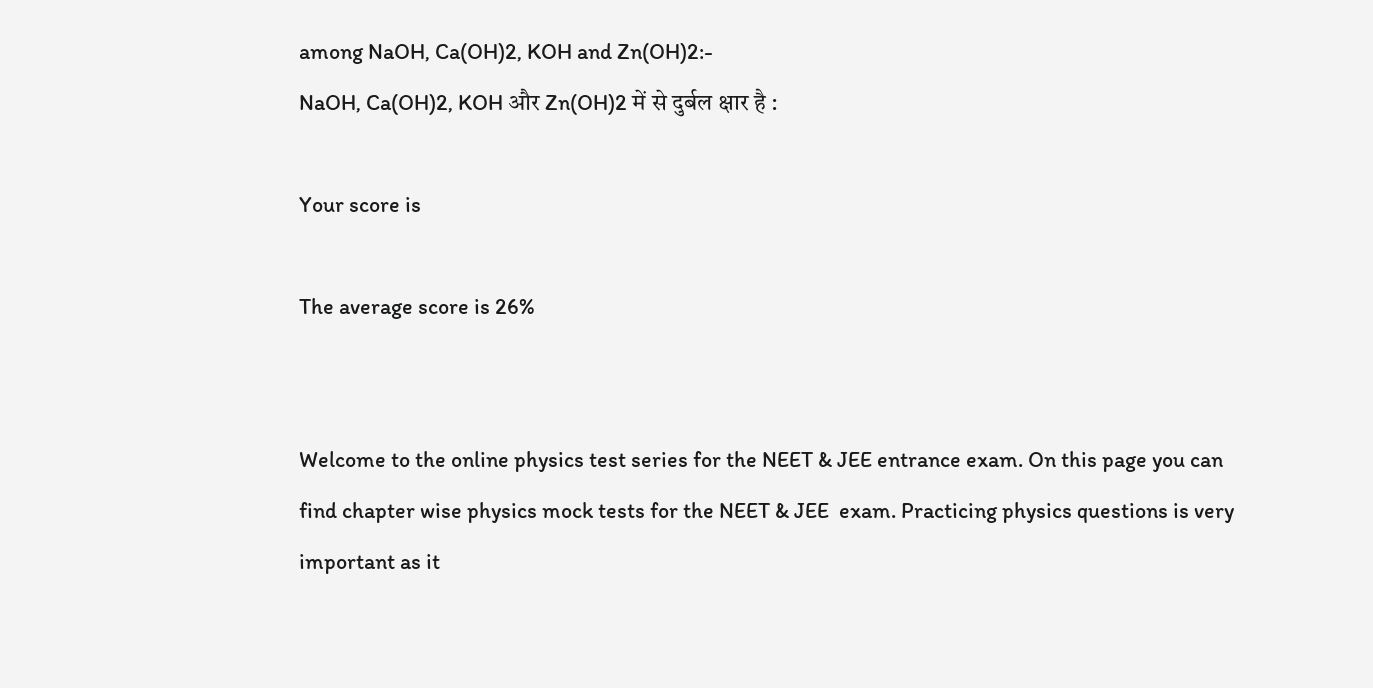among NaOH, Ca(OH)2, KOH and Zn(OH)2:-
NaOH, Ca(OH)2, KOH और Zn(OH)2 में से दुर्बल क्षार है :

Your score is

The average score is 26%


Welcome to the online physics test series for the NEET & JEE entrance exam. On this page you can find chapter wise physics mock tests for the NEET & JEE  exam. Practicing physics questions is very important as it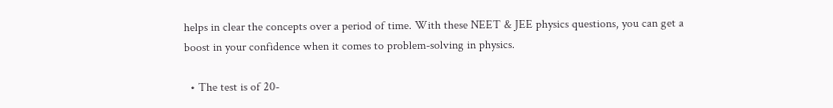helps in clear the concepts over a period of time. With these NEET & JEE physics questions, you can get a boost in your confidence when it comes to problem-solving in physics.

  • The test is of 20-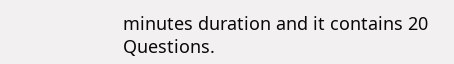minutes duration and it contains 20 Questions.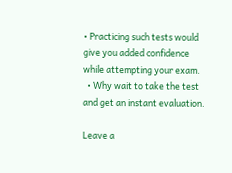• Practicing such tests would give you added confidence while attempting your exam.
  • Why wait to take the test and get an instant evaluation.

Leave a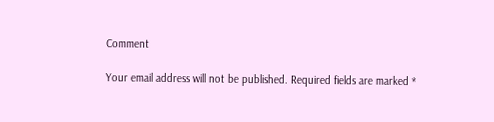Comment

Your email address will not be published. Required fields are marked *